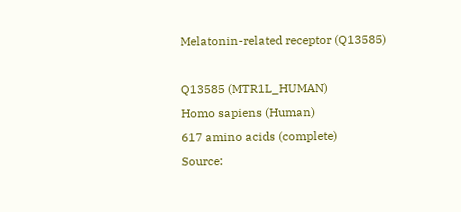Melatonin-related receptor (Q13585)

Q13585 (MTR1L_HUMAN)
Homo sapiens (Human)
617 amino acids (complete)
Source: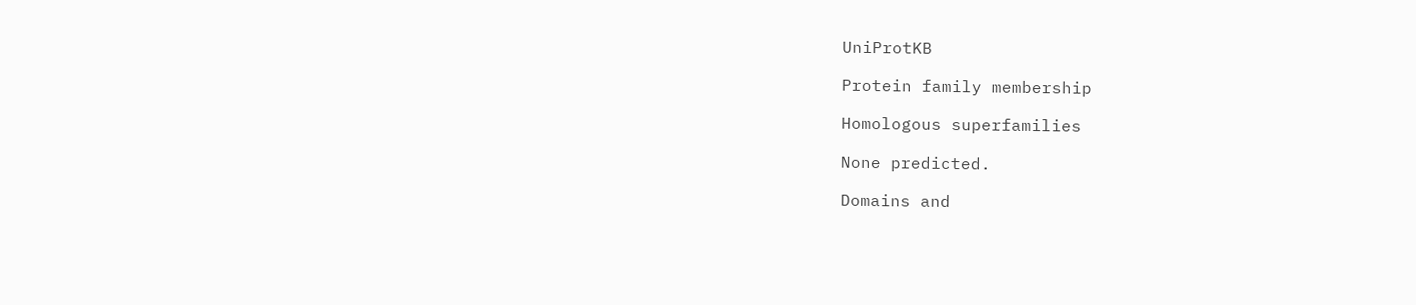UniProtKB

Protein family membership

Homologous superfamilies

None predicted.

Domains and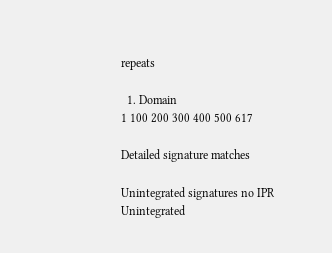repeats

  1. Domain
1 100 200 300 400 500 617

Detailed signature matches

Unintegrated signatures no IPR
Unintegrated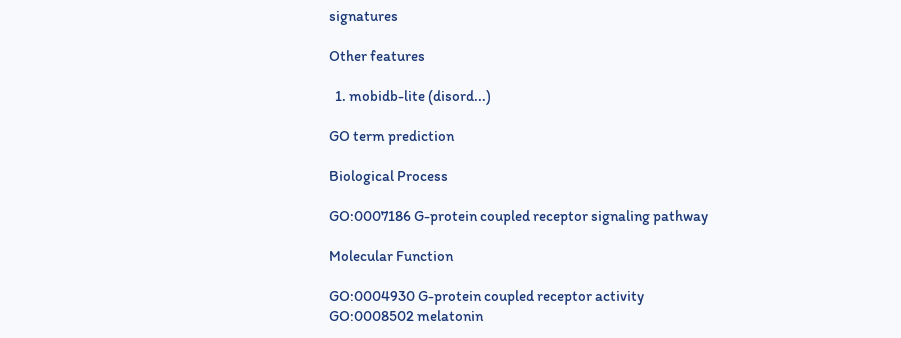signatures

Other features

  1. mobidb-lite (disord...)

GO term prediction

Biological Process

GO:0007186 G-protein coupled receptor signaling pathway

Molecular Function

GO:0004930 G-protein coupled receptor activity
GO:0008502 melatonin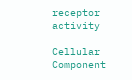receptor activity

Cellular Component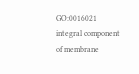GO:0016021 integral component of membrane